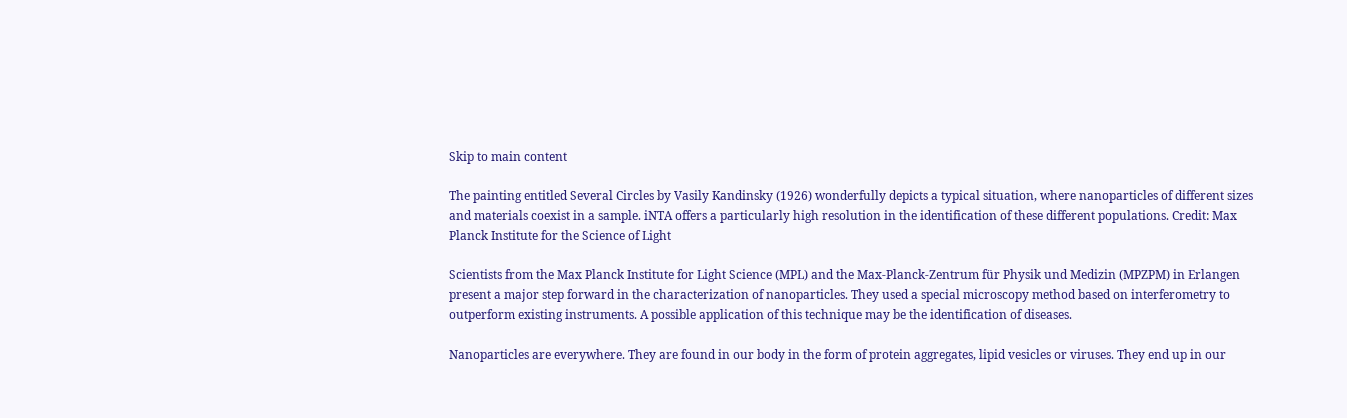Skip to main content

The painting entitled Several Circles by Vasily Kandinsky (1926) wonderfully depicts a typical situation, where nanoparticles of different sizes and materials coexist in a sample. iNTA offers a particularly high resolution in the identification of these different populations. Credit: Max Planck Institute for the Science of Light

Scientists from the Max Planck Institute for Light Science (MPL) and the Max-Planck-Zentrum für Physik und Medizin (MPZPM) in Erlangen present a major step forward in the characterization of nanoparticles. They used a special microscopy method based on interferometry to outperform existing instruments. A possible application of this technique may be the identification of diseases.

Nanoparticles are everywhere. They are found in our body in the form of protein aggregates, lipid vesicles or viruses. They end up in our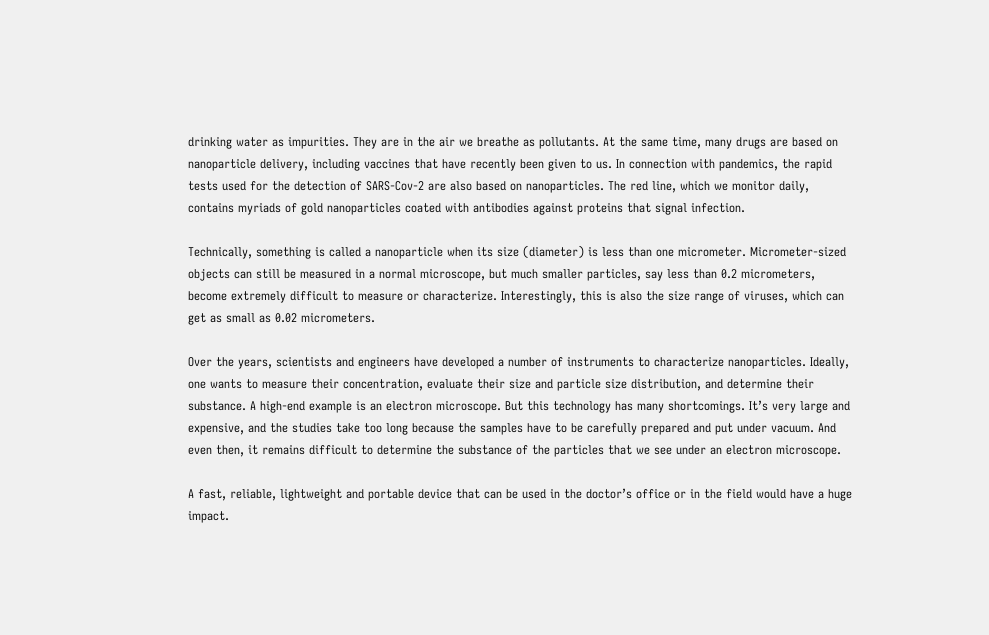drinking water as impurities. They are in the air we breathe as pollutants. At the same time, many drugs are based on nanoparticle delivery, including vaccines that have recently been given to us. In connection with pandemics, the rapid tests used for the detection of SARS-Cov-2 are also based on nanoparticles. The red line, which we monitor daily, contains myriads of gold nanoparticles coated with antibodies against proteins that signal infection.

Technically, something is called a nanoparticle when its size (diameter) is less than one micrometer. Micrometer-sized objects can still be measured in a normal microscope, but much smaller particles, say less than 0.2 micrometers, become extremely difficult to measure or characterize. Interestingly, this is also the size range of viruses, which can get as small as 0.02 micrometers.

Over the years, scientists and engineers have developed a number of instruments to characterize nanoparticles. Ideally, one wants to measure their concentration, evaluate their size and particle size distribution, and determine their substance. A high-end example is an electron microscope. But this technology has many shortcomings. It’s very large and expensive, and the studies take too long because the samples have to be carefully prepared and put under vacuum. And even then, it remains difficult to determine the substance of the particles that we see under an electron microscope.

A fast, reliable, lightweight and portable device that can be used in the doctor’s office or in the field would have a huge impact.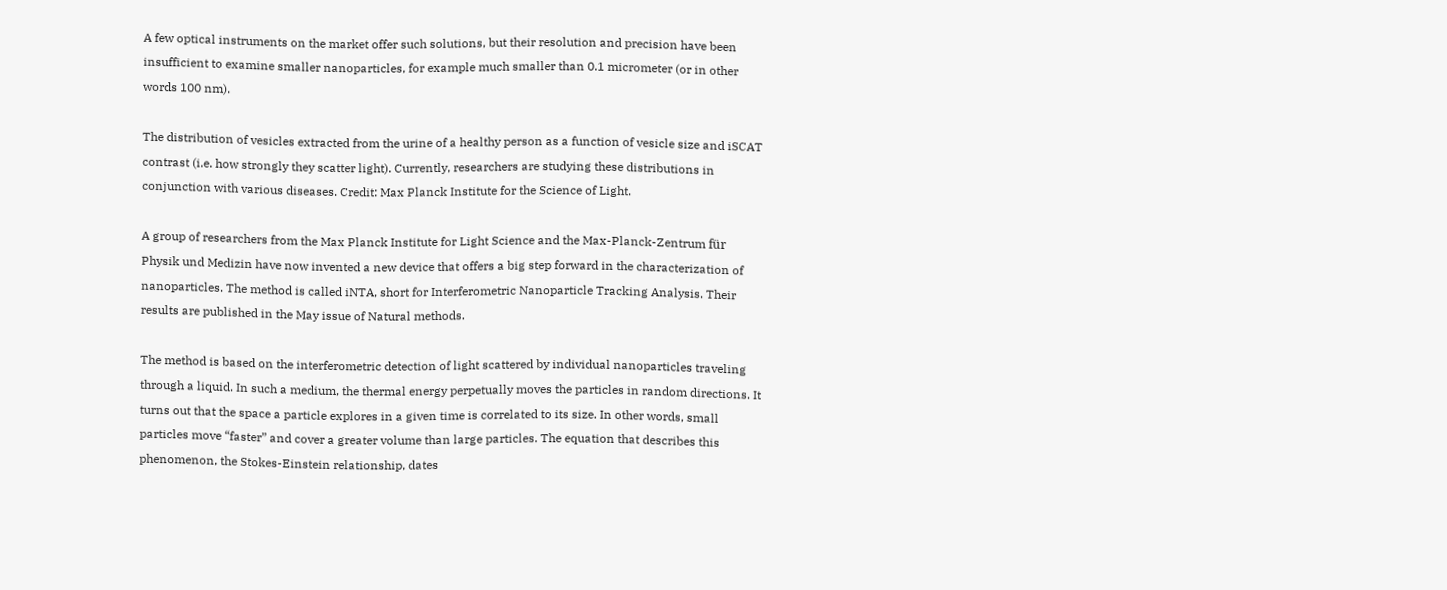A few optical instruments on the market offer such solutions, but their resolution and precision have been insufficient to examine smaller nanoparticles, for example much smaller than 0.1 micrometer (or in other words 100 nm).

The distribution of vesicles extracted from the urine of a healthy person as a function of vesicle size and iSCAT contrast (i.e. how strongly they scatter light). Currently, researchers are studying these distributions in conjunction with various diseases. Credit: Max Planck Institute for the Science of Light.

A group of researchers from the Max Planck Institute for Light Science and the Max-Planck-Zentrum für Physik und Medizin have now invented a new device that offers a big step forward in the characterization of nanoparticles. The method is called iNTA, short for Interferometric Nanoparticle Tracking Analysis. Their results are published in the May issue of Natural methods.

The method is based on the interferometric detection of light scattered by individual nanoparticles traveling through a liquid. In such a medium, the thermal energy perpetually moves the particles in random directions. It turns out that the space a particle explores in a given time is correlated to its size. In other words, small particles move “faster” and cover a greater volume than large particles. The equation that describes this phenomenon, the Stokes-Einstein relationship, dates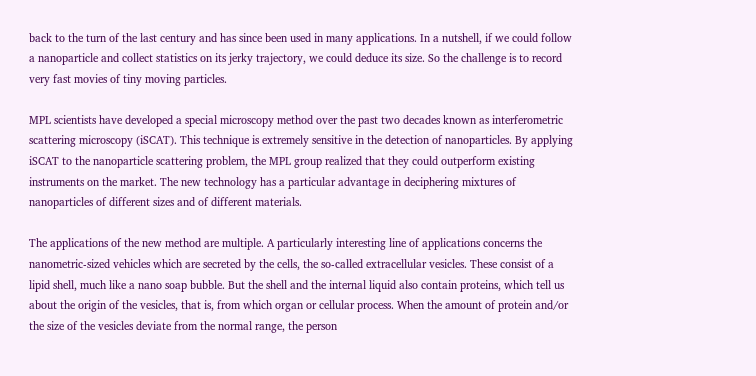back to the turn of the last century and has since been used in many applications. In a nutshell, if we could follow a nanoparticle and collect statistics on its jerky trajectory, we could deduce its size. So the challenge is to record very fast movies of tiny moving particles.

MPL scientists have developed a special microscopy method over the past two decades known as interferometric scattering microscopy (iSCAT). This technique is extremely sensitive in the detection of nanoparticles. By applying iSCAT to the nanoparticle scattering problem, the MPL group realized that they could outperform existing instruments on the market. The new technology has a particular advantage in deciphering mixtures of nanoparticles of different sizes and of different materials.

The applications of the new method are multiple. A particularly interesting line of applications concerns the nanometric-sized vehicles which are secreted by the cells, the so-called extracellular vesicles. These consist of a lipid shell, much like a nano soap bubble. But the shell and the internal liquid also contain proteins, which tell us about the origin of the vesicles, that is, from which organ or cellular process. When the amount of protein and/or the size of the vesicles deviate from the normal range, the person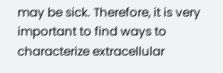may be sick. Therefore, it is very important to find ways to characterize extracellular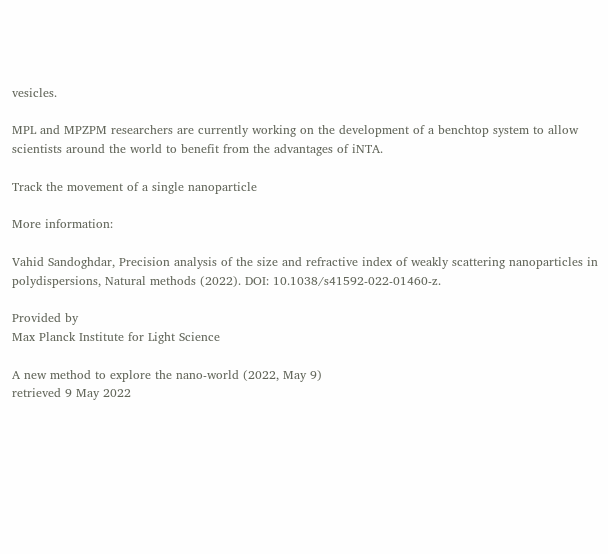vesicles.

MPL and MPZPM researchers are currently working on the development of a benchtop system to allow scientists around the world to benefit from the advantages of iNTA.

Track the movement of a single nanoparticle

More information:

Vahid Sandoghdar, Precision analysis of the size and refractive index of weakly scattering nanoparticles in polydispersions, Natural methods (2022). DOI: 10.1038/s41592-022-01460-z.

Provided by
Max Planck Institute for Light Science

A new method to explore the nano-world (2022, May 9)
retrieved 9 May 2022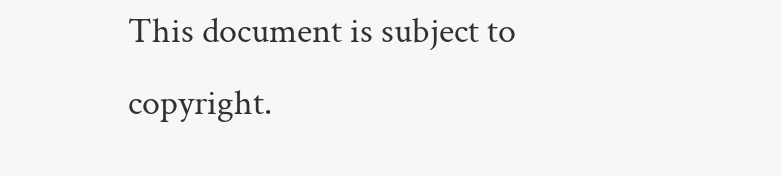This document is subject to copyright.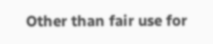Other than fair use for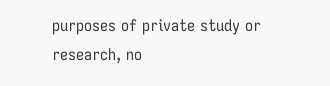purposes of private study or research, no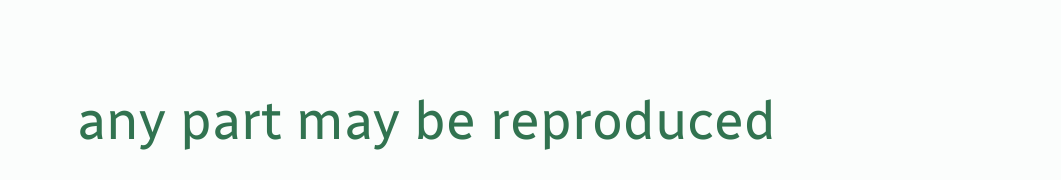any part may be reproduced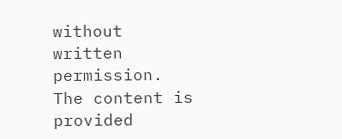without written permission. The content is provided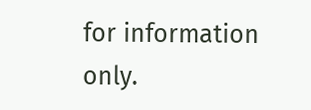for information only.